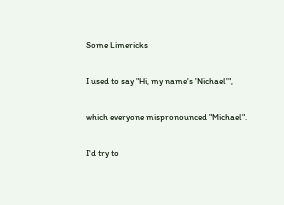Some Limericks

I used to say "Hi, my name's 'Nichael'",

which everyone mispronounced "Michael".

I'd try to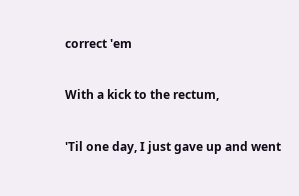correct 'em

With a kick to the rectum,

'Til one day, I just gave up and went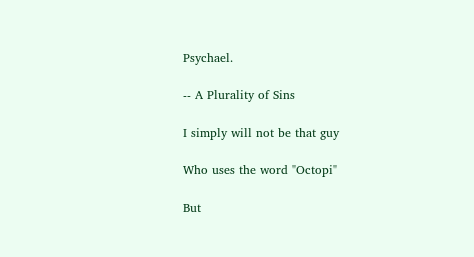Psychael.

-- A Plurality of Sins

I simply will not be that guy

Who uses the word "Octopi"

But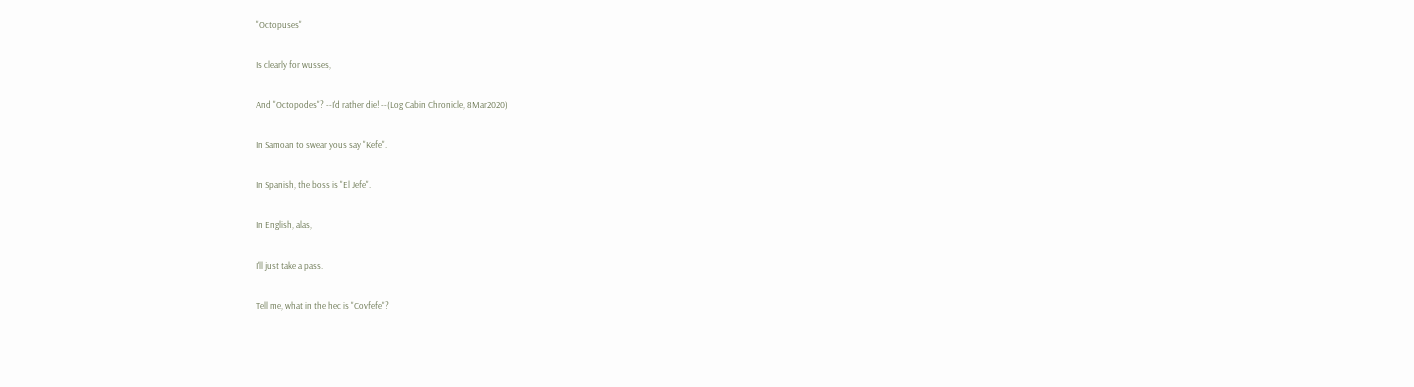"Octopuses"

Is clearly for wusses,

And "Octopodes"? --I'd rather die! --(Log Cabin Chronicle, 8Mar2020)

In Samoan to swear yous say "Kefe".

In Spanish, the boss is "El Jefe".

In English, alas,

I'll just take a pass.

Tell me, what in the hec is "Covfefe"?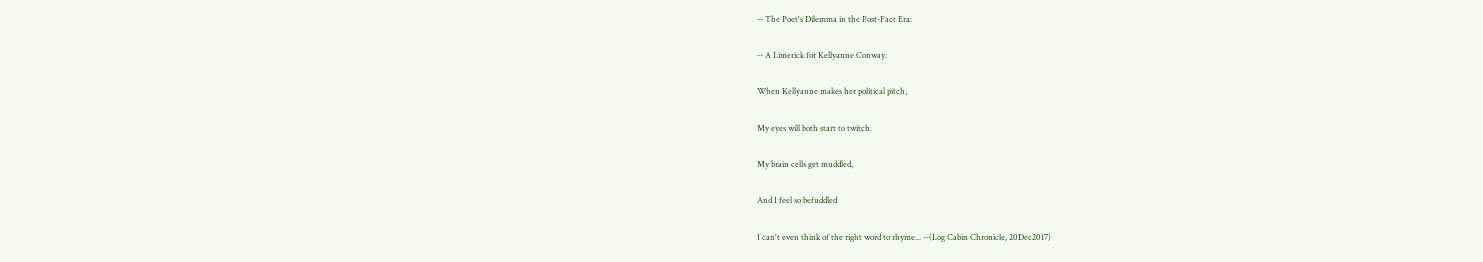-- The Poet's Dilemma in the Post-Fact Era:

-- A Limerick for Kellyanne Conway.

When Kellyanne makes her political pitch,

My eyes will both start to twitch.

My brain cells get muddled,

And I feel so befuddled

I can't even think of the right word to rhyme... --(Log Cabin Chronicle, 20Dec2017)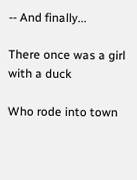-- And finally...

There once was a girl with a duck

Who rode into town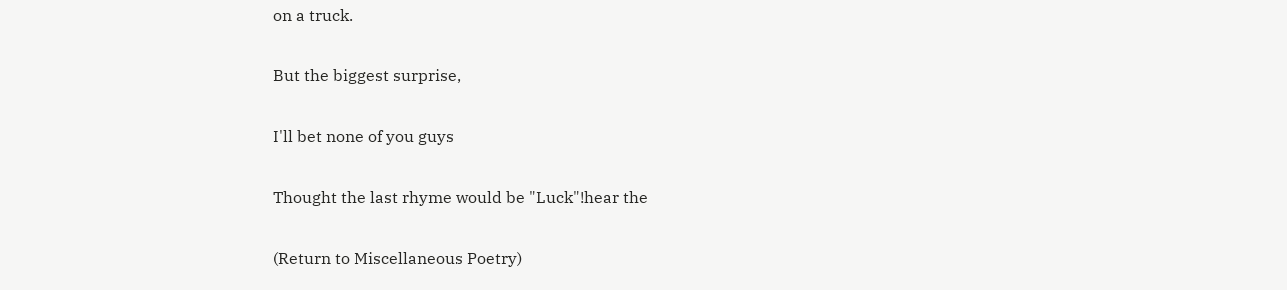on a truck.

But the biggest surprise,

I'll bet none of you guys

Thought the last rhyme would be "Luck"!hear the

(Return to Miscellaneous Poetry)